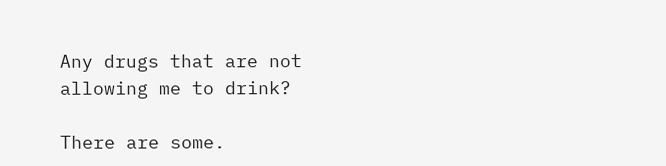Any drugs that are not allowing me to drink?

There are some.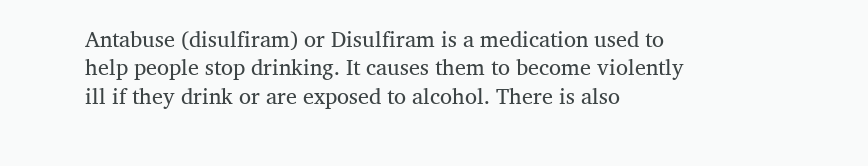Antabuse (disulfiram) or Disulfiram is a medication used to help people stop drinking. It causes them to become violently ill if they drink or are exposed to alcohol. There is also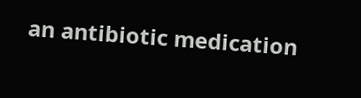an antibiotic medication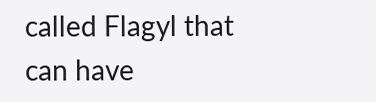called Flagyl that can have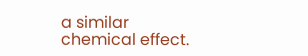a similar chemical effect.